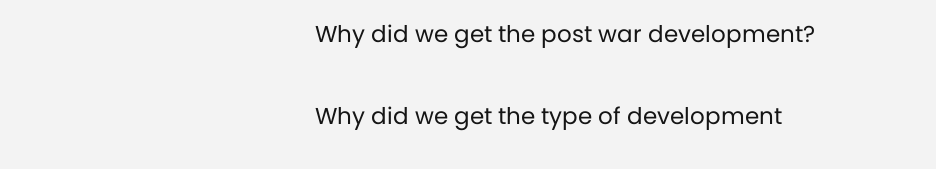Why did we get the post war development?

Why did we get the type of development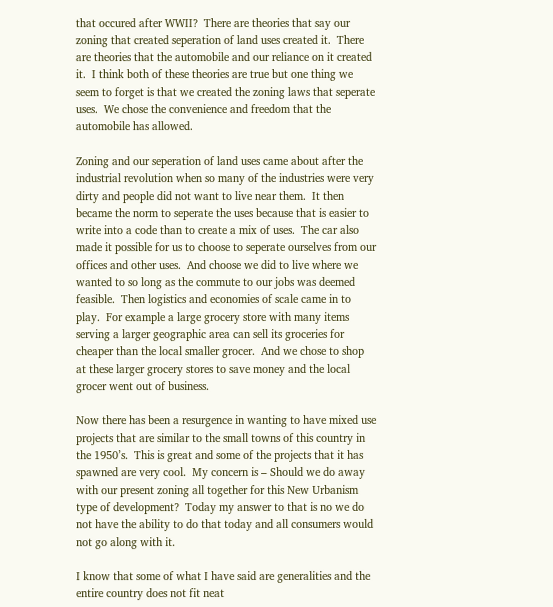that occured after WWII?  There are theories that say our zoning that created seperation of land uses created it.  There are theories that the automobile and our reliance on it created it.  I think both of these theories are true but one thing we seem to forget is that we created the zoning laws that seperate uses.  We chose the convenience and freedom that the automobile has allowed.

Zoning and our seperation of land uses came about after the industrial revolution when so many of the industries were very dirty and people did not want to live near them.  It then became the norm to seperate the uses because that is easier to write into a code than to create a mix of uses.  The car also made it possible for us to choose to seperate ourselves from our offices and other uses.  And choose we did to live where we wanted to so long as the commute to our jobs was deemed feasible.  Then logistics and economies of scale came in to play.  For example a large grocery store with many items serving a larger geographic area can sell its groceries for cheaper than the local smaller grocer.  And we chose to shop at these larger grocery stores to save money and the local grocer went out of business.

Now there has been a resurgence in wanting to have mixed use projects that are similar to the small towns of this country in the 1950’s.  This is great and some of the projects that it has spawned are very cool.  My concern is – Should we do away with our present zoning all together for this New Urbanism type of development?  Today my answer to that is no we do not have the ability to do that today and all consumers would not go along with it.

I know that some of what I have said are generalities and the entire country does not fit neat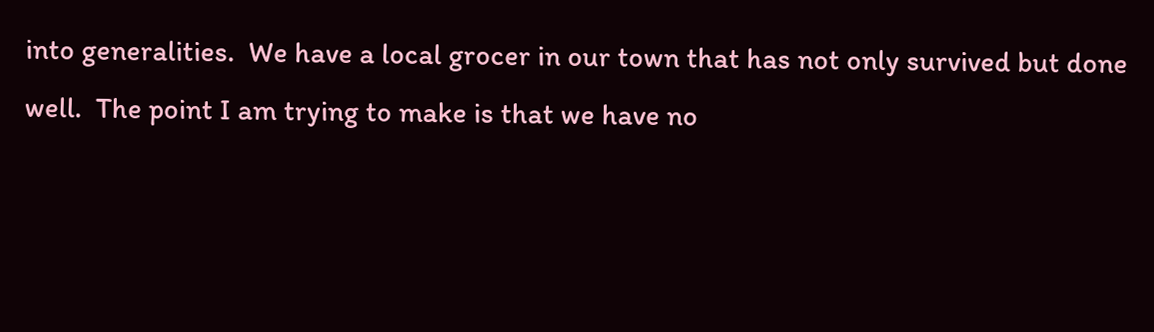into generalities.  We have a local grocer in our town that has not only survived but done well.  The point I am trying to make is that we have no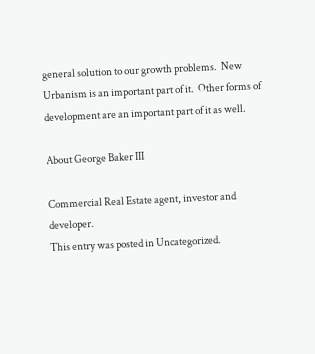general solution to our growth problems.  New Urbanism is an important part of it.  Other forms of development are an important part of it as well.

About George Baker III

Commercial Real Estate agent, investor and developer.
This entry was posted in Uncategorized.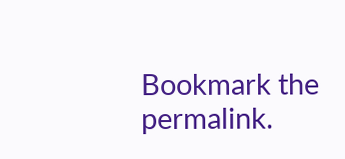Bookmark the permalink.